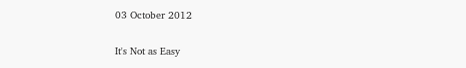03 October 2012

It's Not as Easy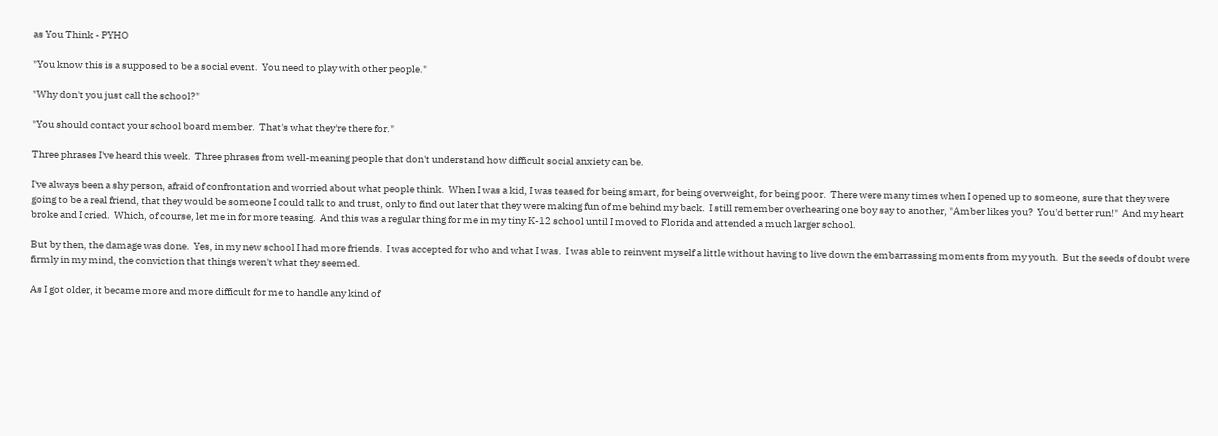as You Think - PYHO

"You know this is a supposed to be a social event.  You need to play with other people."

"Why don't you just call the school?"

"You should contact your school board member.  That's what they're there for."

Three phrases I've heard this week.  Three phrases from well-meaning people that don't understand how difficult social anxiety can be.

I've always been a shy person, afraid of confrontation and worried about what people think.  When I was a kid, I was teased for being smart, for being overweight, for being poor.  There were many times when I opened up to someone, sure that they were going to be a real friend, that they would be someone I could talk to and trust, only to find out later that they were making fun of me behind my back.  I still remember overhearing one boy say to another, "Amber likes you?  You'd better run!"  And my heart broke and I cried.  Which, of course, let me in for more teasing.  And this was a regular thing for me in my tiny K-12 school until I moved to Florida and attended a much larger school.

But by then, the damage was done.  Yes, in my new school I had more friends.  I was accepted for who and what I was.  I was able to reinvent myself a little without having to live down the embarrassing moments from my youth.  But the seeds of doubt were firmly in my mind, the conviction that things weren't what they seemed.

As I got older, it became more and more difficult for me to handle any kind of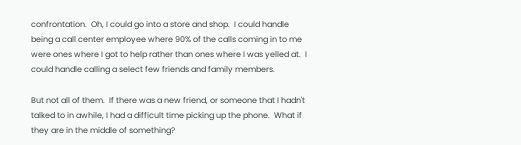confrontation.  Oh, I could go into a store and shop.  I could handle being a call center employee where 90% of the calls coming in to me were ones where I got to help rather than ones where I was yelled at.  I could handle calling a select few friends and family members.

But not all of them.  If there was a new friend, or someone that I hadn't talked to in awhile, I had a difficult time picking up the phone.  What if they are in the middle of something?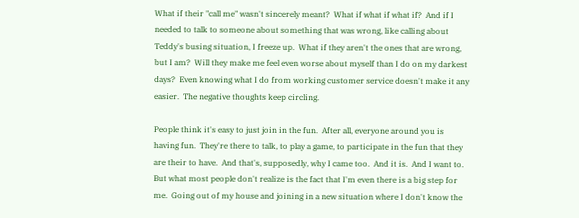What if their "call me" wasn't sincerely meant?  What if what if what if?  And if I needed to talk to someone about something that was wrong, like calling about Teddy's busing situation, I freeze up.  What if they aren't the ones that are wrong, but I am?  Will they make me feel even worse about myself than I do on my darkest days?  Even knowing what I do from working customer service doesn't make it any easier.  The negative thoughts keep circling.

People think it's easy to just join in the fun.  After all, everyone around you is having fun.  They're there to talk, to play a game, to participate in the fun that they are their to have.  And that's, supposedly, why I came too.  And it is.  And I want to.  But what most people don't realize is the fact that I'm even there is a big step for me.  Going out of my house and joining in a new situation where I don't know the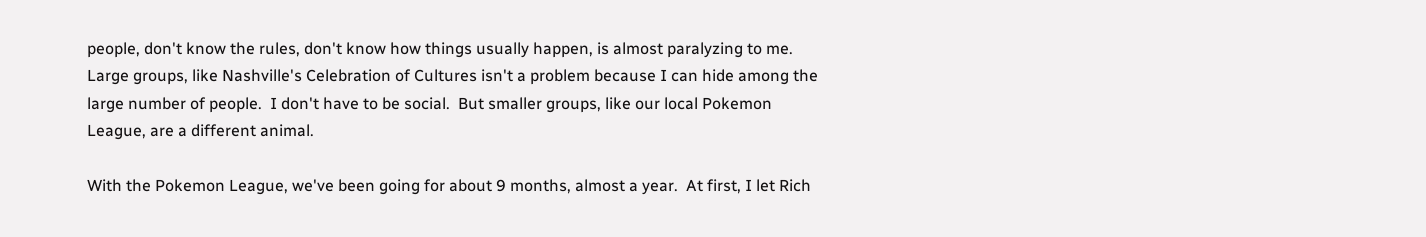people, don't know the rules, don't know how things usually happen, is almost paralyzing to me.  Large groups, like Nashville's Celebration of Cultures isn't a problem because I can hide among the large number of people.  I don't have to be social.  But smaller groups, like our local Pokemon League, are a different animal.

With the Pokemon League, we've been going for about 9 months, almost a year.  At first, I let Rich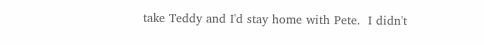take Teddy and I'd stay home with Pete.  I didn't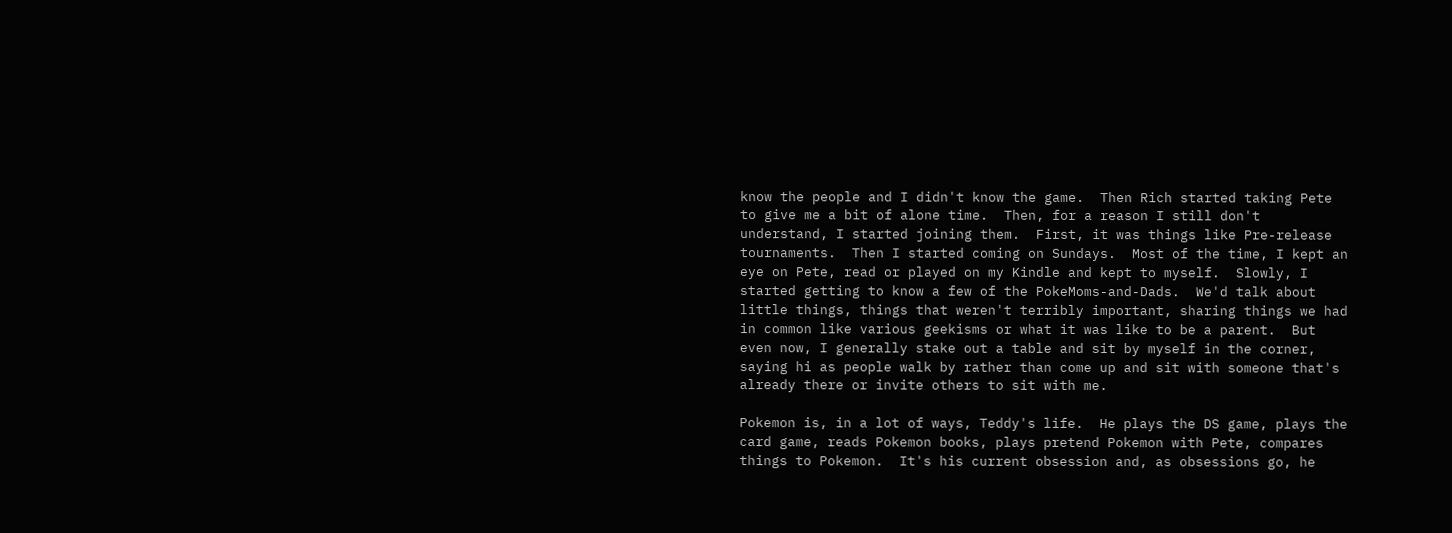know the people and I didn't know the game.  Then Rich started taking Pete to give me a bit of alone time.  Then, for a reason I still don't understand, I started joining them.  First, it was things like Pre-release tournaments.  Then I started coming on Sundays.  Most of the time, I kept an eye on Pete, read or played on my Kindle and kept to myself.  Slowly, I started getting to know a few of the PokeMoms-and-Dads.  We'd talk about little things, things that weren't terribly important, sharing things we had in common like various geekisms or what it was like to be a parent.  But even now, I generally stake out a table and sit by myself in the corner, saying hi as people walk by rather than come up and sit with someone that's already there or invite others to sit with me.

Pokemon is, in a lot of ways, Teddy's life.  He plays the DS game, plays the card game, reads Pokemon books, plays pretend Pokemon with Pete, compares things to Pokemon.  It's his current obsession and, as obsessions go, he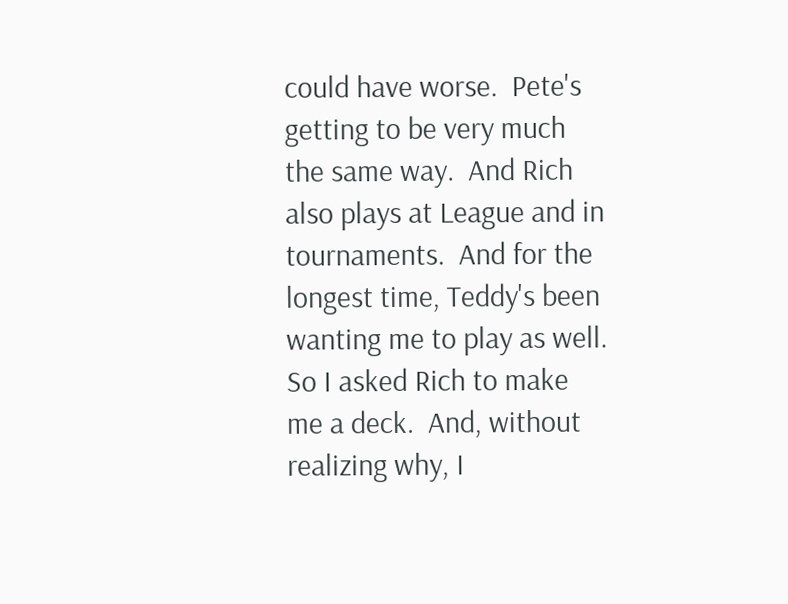could have worse.  Pete's getting to be very much the same way.  And Rich also plays at League and in tournaments.  And for the longest time, Teddy's been wanting me to play as well.  So I asked Rich to make me a deck.  And, without realizing why, I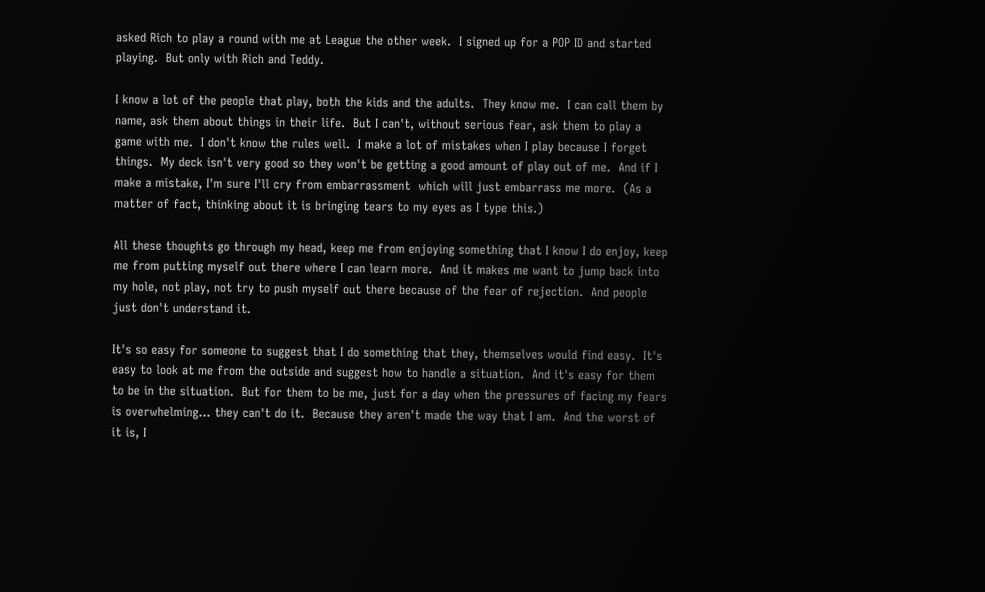asked Rich to play a round with me at League the other week.  I signed up for a POP ID and started playing.  But only with Rich and Teddy.

I know a lot of the people that play, both the kids and the adults.  They know me.  I can call them by name, ask them about things in their life.  But I can't, without serious fear, ask them to play a game with me.  I don't know the rules well.  I make a lot of mistakes when I play because I forget things.  My deck isn't very good so they won't be getting a good amount of play out of me.  And if I make a mistake, I'm sure I'll cry from embarrassment  which will just embarrass me more.  (As a matter of fact, thinking about it is bringing tears to my eyes as I type this.)

All these thoughts go through my head, keep me from enjoying something that I know I do enjoy, keep me from putting myself out there where I can learn more.  And it makes me want to jump back into my hole, not play, not try to push myself out there because of the fear of rejection.  And people just don't understand it.

It's so easy for someone to suggest that I do something that they, themselves would find easy.  It's easy to look at me from the outside and suggest how to handle a situation.  And it's easy for them to be in the situation.  But for them to be me, just for a day when the pressures of facing my fears is overwhelming... they can't do it.  Because they aren't made the way that I am.  And the worst of it is, I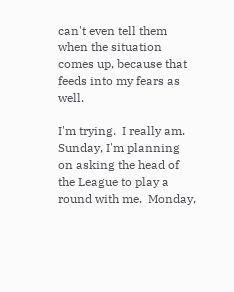can't even tell them when the situation comes up, because that feeds into my fears as well.

I'm trying.  I really am.  Sunday, I'm planning on asking the head of the League to play a round with me.  Monday,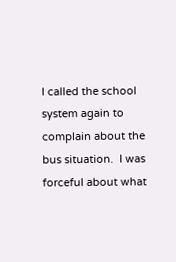I called the school system again to complain about the bus situation.  I was forceful about what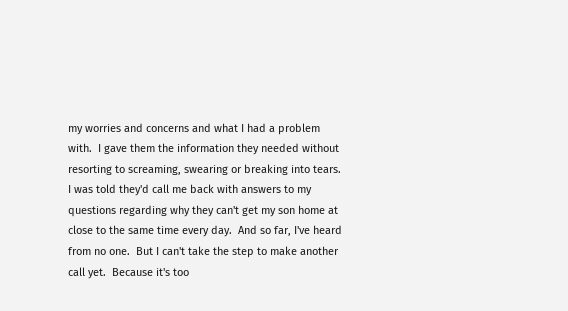my worries and concerns and what I had a problem with.  I gave them the information they needed without resorting to screaming, swearing or breaking into tears.  I was told they'd call me back with answers to my questions regarding why they can't get my son home at close to the same time every day.  And so far, I've heard from no one.  But I can't take the step to make another call yet.  Because it's too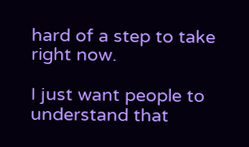hard of a step to take right now.

I just want people to understand that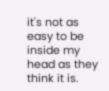it's not as easy to be inside my head as they think it is.